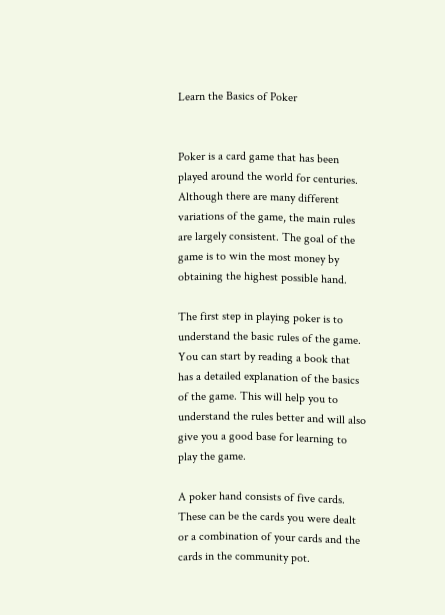Learn the Basics of Poker


Poker is a card game that has been played around the world for centuries. Although there are many different variations of the game, the main rules are largely consistent. The goal of the game is to win the most money by obtaining the highest possible hand.

The first step in playing poker is to understand the basic rules of the game. You can start by reading a book that has a detailed explanation of the basics of the game. This will help you to understand the rules better and will also give you a good base for learning to play the game.

A poker hand consists of five cards. These can be the cards you were dealt or a combination of your cards and the cards in the community pot.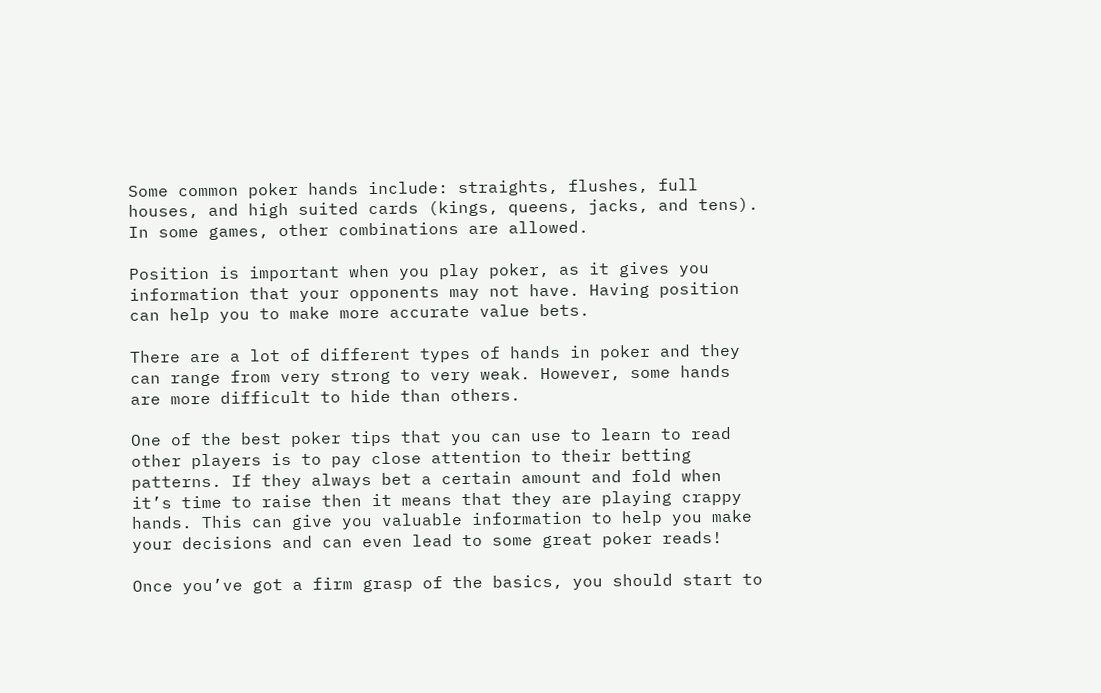Some common poker hands include: straights, flushes, full houses, and high suited cards (kings, queens, jacks, and tens). In some games, other combinations are allowed.

Position is important when you play poker, as it gives you information that your opponents may not have. Having position can help you to make more accurate value bets.

There are a lot of different types of hands in poker and they can range from very strong to very weak. However, some hands are more difficult to hide than others.

One of the best poker tips that you can use to learn to read other players is to pay close attention to their betting patterns. If they always bet a certain amount and fold when it’s time to raise then it means that they are playing crappy hands. This can give you valuable information to help you make your decisions and can even lead to some great poker reads!

Once you’ve got a firm grasp of the basics, you should start to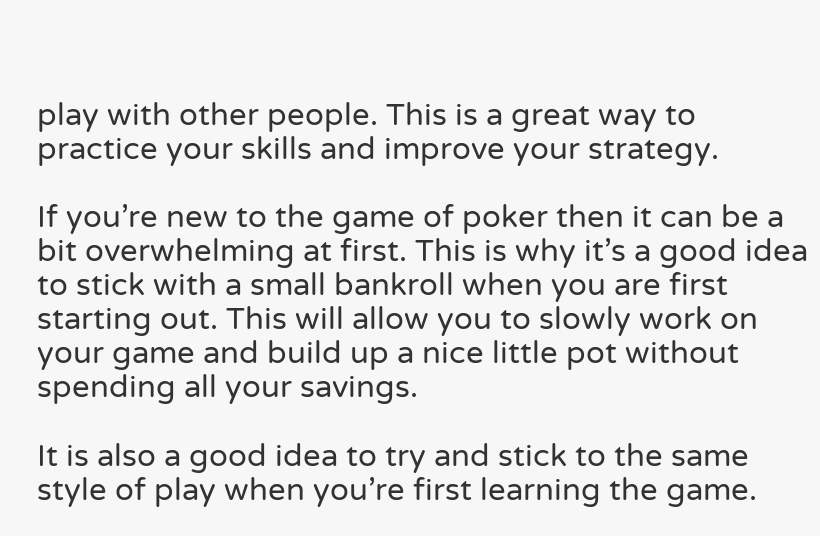play with other people. This is a great way to practice your skills and improve your strategy.

If you’re new to the game of poker then it can be a bit overwhelming at first. This is why it’s a good idea to stick with a small bankroll when you are first starting out. This will allow you to slowly work on your game and build up a nice little pot without spending all your savings.

It is also a good idea to try and stick to the same style of play when you’re first learning the game.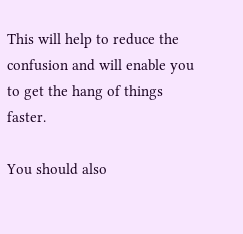This will help to reduce the confusion and will enable you to get the hang of things faster.

You should also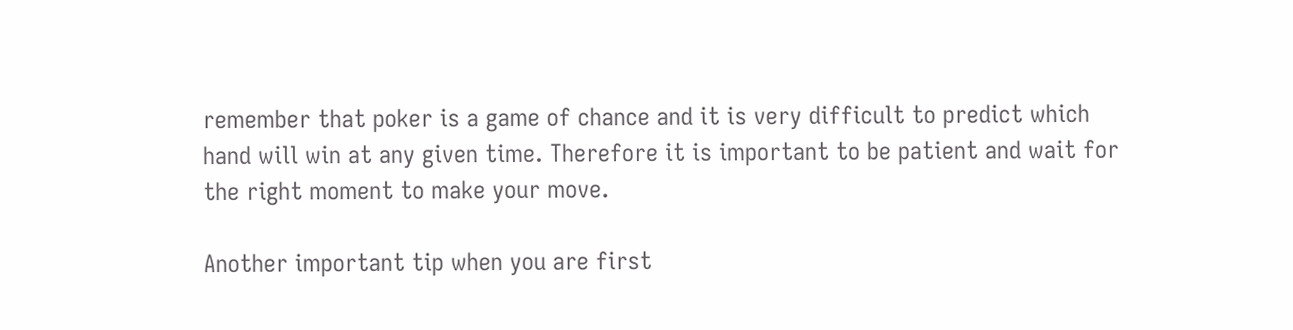remember that poker is a game of chance and it is very difficult to predict which hand will win at any given time. Therefore it is important to be patient and wait for the right moment to make your move.

Another important tip when you are first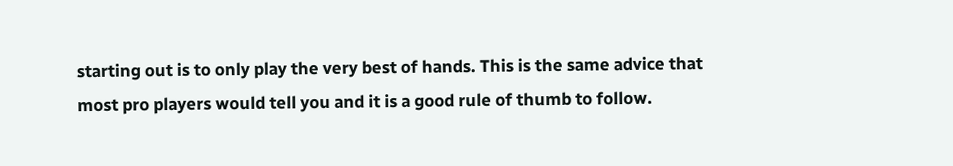starting out is to only play the very best of hands. This is the same advice that most pro players would tell you and it is a good rule of thumb to follow.